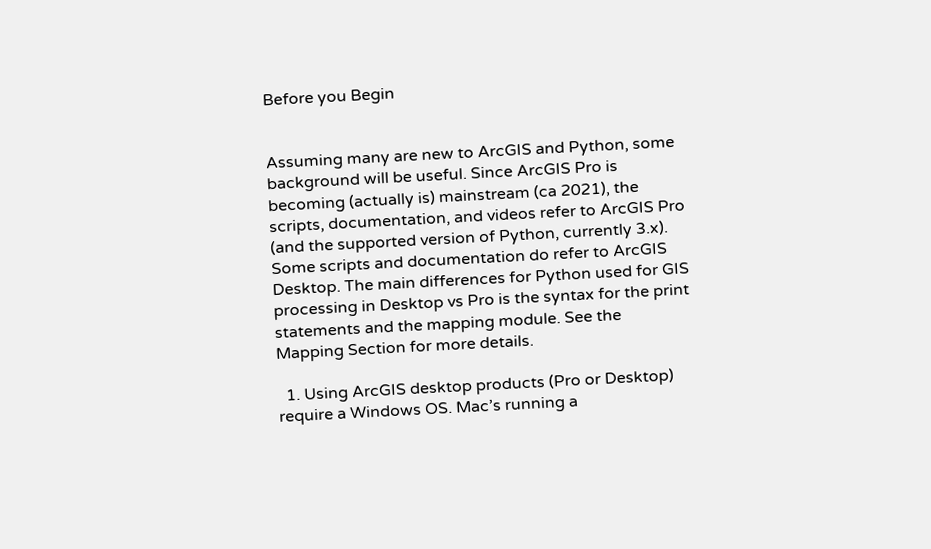Before you Begin


Assuming many are new to ArcGIS and Python, some background will be useful. Since ArcGIS Pro is becoming (actually is) mainstream (ca 2021), the scripts, documentation, and videos refer to ArcGIS Pro (and the supported version of Python, currently 3.x). Some scripts and documentation do refer to ArcGIS Desktop. The main differences for Python used for GIS processing in Desktop vs Pro is the syntax for the print statements and the mapping module. See the Mapping Section for more details.

  1. Using ArcGIS desktop products (Pro or Desktop) require a Windows OS. Mac’s running a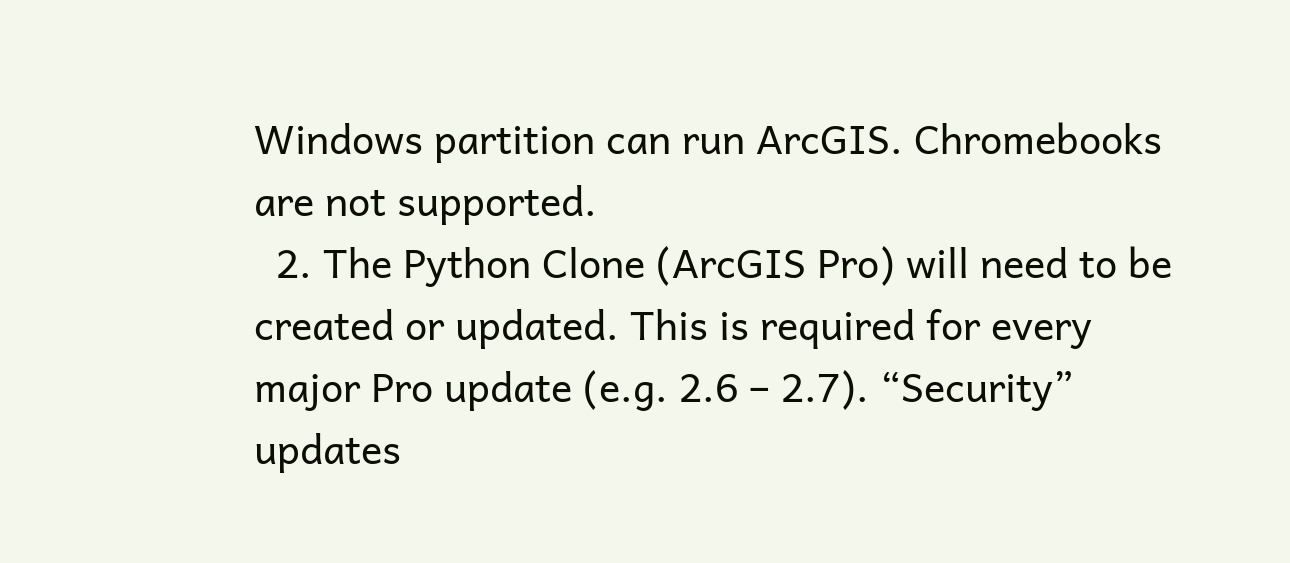Windows partition can run ArcGIS. Chromebooks are not supported.
  2. The Python Clone (ArcGIS Pro) will need to be created or updated. This is required for every major Pro update (e.g. 2.6 – 2.7). “Security” updates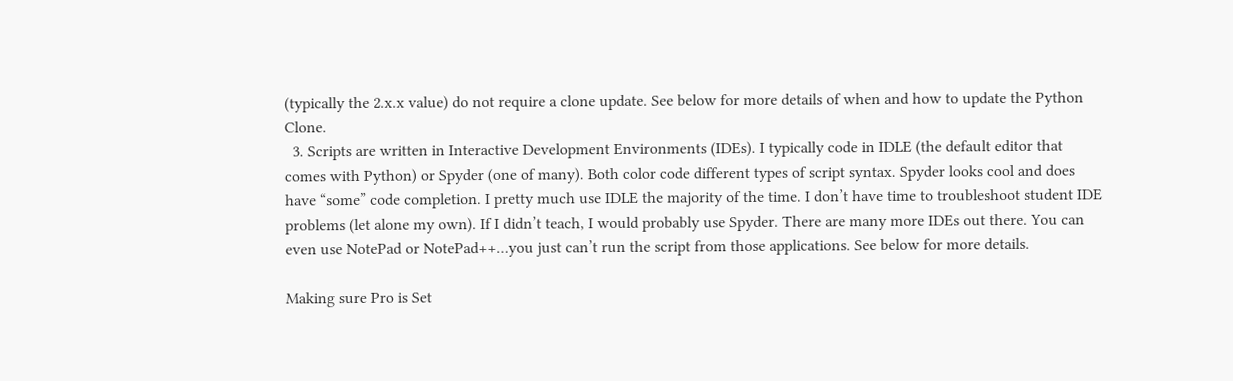(typically the 2.x.x value) do not require a clone update. See below for more details of when and how to update the Python Clone.
  3. Scripts are written in Interactive Development Environments (IDEs). I typically code in IDLE (the default editor that comes with Python) or Spyder (one of many). Both color code different types of script syntax. Spyder looks cool and does have “some” code completion. I pretty much use IDLE the majority of the time. I don’t have time to troubleshoot student IDE problems (let alone my own). If I didn’t teach, I would probably use Spyder. There are many more IDEs out there. You can even use NotePad or NotePad++…you just can’t run the script from those applications. See below for more details.

Making sure Pro is Set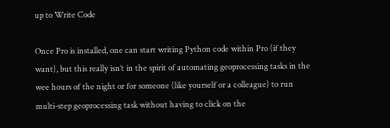up to Write Code

Once Pro is installed, one can start writing Python code within Pro (if they want), but this really isn’t in the spirit of automating geoprocessing tasks in the wee hours of the night or for someone (like yourself or a colleague) to run multi-step geoprocessing task without having to click on the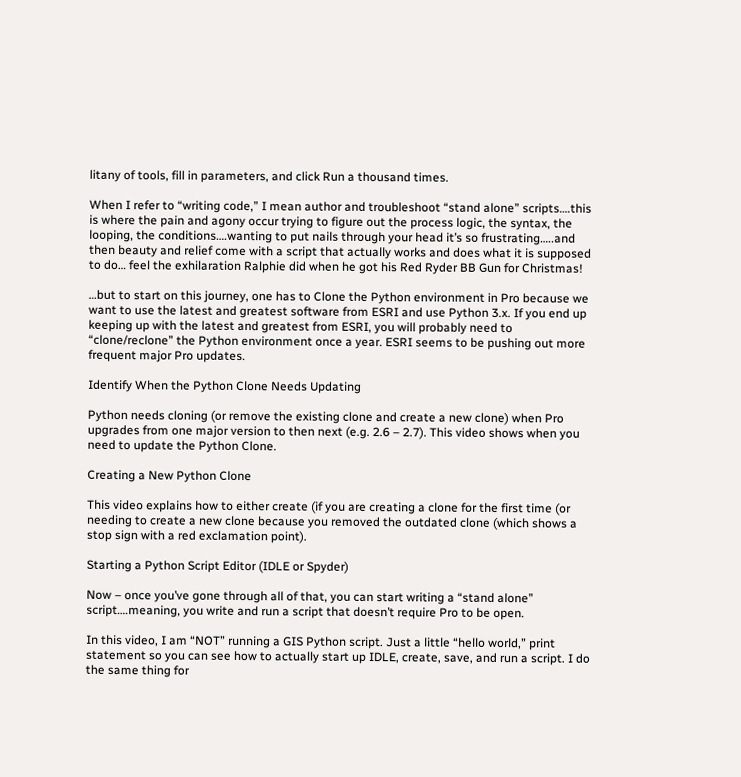litany of tools, fill in parameters, and click Run a thousand times.

When I refer to “writing code,” I mean author and troubleshoot “stand alone” scripts….this is where the pain and agony occur trying to figure out the process logic, the syntax, the looping, the conditions….wanting to put nails through your head it’s so frustrating…..and then beauty and relief come with a script that actually works and does what it is supposed to do… feel the exhilaration Ralphie did when he got his Red Ryder BB Gun for Christmas!

…but to start on this journey, one has to Clone the Python environment in Pro because we want to use the latest and greatest software from ESRI and use Python 3.x. If you end up keeping up with the latest and greatest from ESRI, you will probably need to “clone/reclone” the Python environment once a year. ESRI seems to be pushing out more frequent major Pro updates.

Identify When the Python Clone Needs Updating

Python needs cloning (or remove the existing clone and create a new clone) when Pro upgrades from one major version to then next (e.g. 2.6 – 2.7). This video shows when you need to update the Python Clone.

Creating a New Python Clone

This video explains how to either create (if you are creating a clone for the first time (or needing to create a new clone because you removed the outdated clone (which shows a stop sign with a red exclamation point).

Starting a Python Script Editor (IDLE or Spyder)

Now – once you’ve gone through all of that, you can start writing a “stand alone” script….meaning, you write and run a script that doesn’t require Pro to be open.

In this video, I am “NOT” running a GIS Python script. Just a little “hello world,” print statement so you can see how to actually start up IDLE, create, save, and run a script. I do the same thing for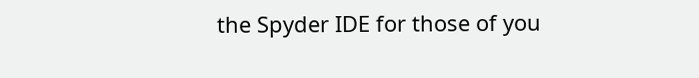the Spyder IDE for those of you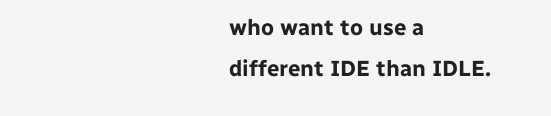who want to use a different IDE than IDLE.